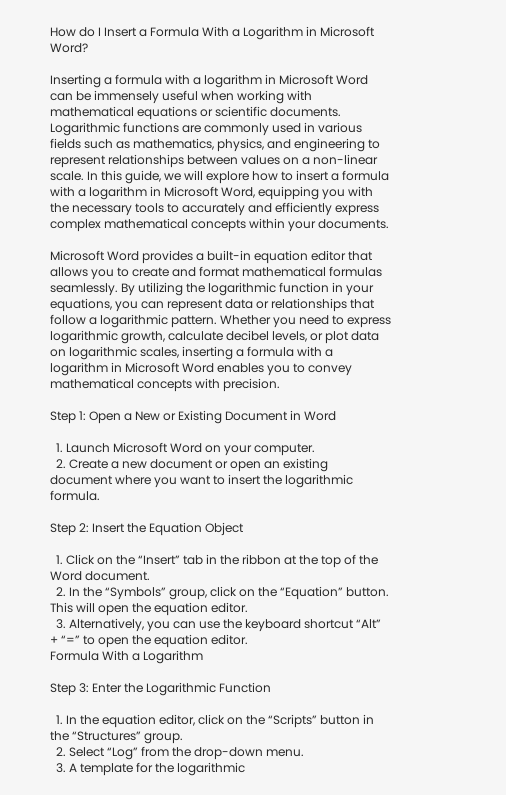How do I Insert a Formula With a Logarithm in Microsoft Word?

Inserting a formula with a logarithm in Microsoft Word can be immensely useful when working with mathematical equations or scientific documents. Logarithmic functions are commonly used in various fields such as mathematics, physics, and engineering to represent relationships between values on a non-linear scale. In this guide, we will explore how to insert a formula with a logarithm in Microsoft Word, equipping you with the necessary tools to accurately and efficiently express complex mathematical concepts within your documents.

Microsoft Word provides a built-in equation editor that allows you to create and format mathematical formulas seamlessly. By utilizing the logarithmic function in your equations, you can represent data or relationships that follow a logarithmic pattern. Whether you need to express logarithmic growth, calculate decibel levels, or plot data on logarithmic scales, inserting a formula with a logarithm in Microsoft Word enables you to convey mathematical concepts with precision.

Step 1: Open a New or Existing Document in Word

  1. Launch Microsoft Word on your computer.
  2. Create a new document or open an existing document where you want to insert the logarithmic formula.

Step 2: Insert the Equation Object

  1. Click on the “Insert” tab in the ribbon at the top of the Word document.
  2. In the “Symbols” group, click on the “Equation” button. This will open the equation editor.
  3. Alternatively, you can use the keyboard shortcut “Alt” + “=” to open the equation editor.
Formula With a Logarithm

Step 3: Enter the Logarithmic Function

  1. In the equation editor, click on the “Scripts” button in the “Structures” group.
  2. Select “Log” from the drop-down menu.
  3. A template for the logarithmic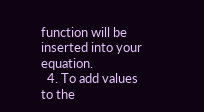function will be inserted into your equation.
  4. To add values to the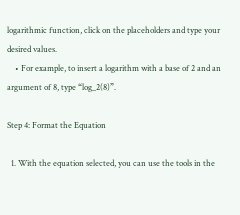logarithmic function, click on the placeholders and type your desired values.
    • For example, to insert a logarithm with a base of 2 and an argument of 8, type “log_2(8)”.

Step 4: Format the Equation

  1. With the equation selected, you can use the tools in the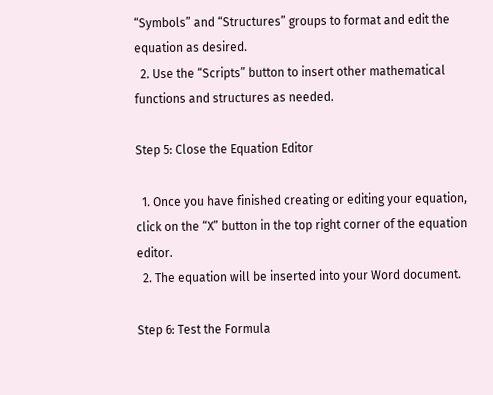“Symbols” and “Structures” groups to format and edit the equation as desired.
  2. Use the “Scripts” button to insert other mathematical functions and structures as needed.

Step 5: Close the Equation Editor

  1. Once you have finished creating or editing your equation, click on the “X” button in the top right corner of the equation editor.
  2. The equation will be inserted into your Word document.

Step 6: Test the Formula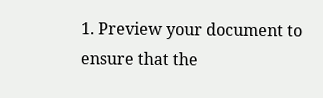1. Preview your document to ensure that the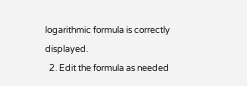logarithmic formula is correctly displayed.
  2. Edit the formula as needed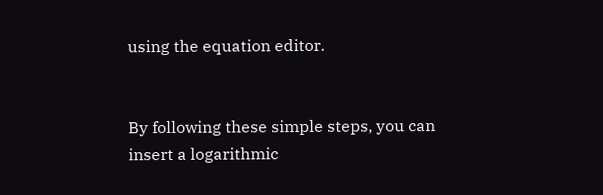using the equation editor.


By following these simple steps, you can insert a logarithmic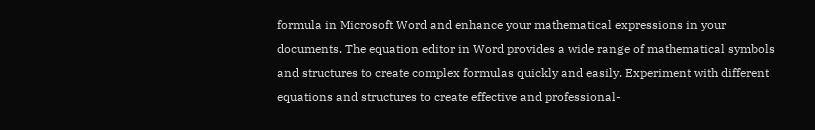formula in Microsoft Word and enhance your mathematical expressions in your documents. The equation editor in Word provides a wide range of mathematical symbols and structures to create complex formulas quickly and easily. Experiment with different equations and structures to create effective and professional-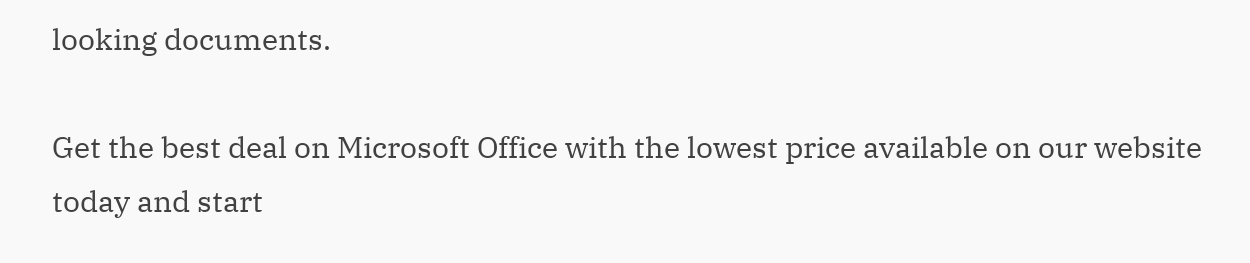looking documents.

Get the best deal on Microsoft Office with the lowest price available on our website today and start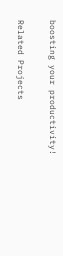boosting your productivity!

Related Projects